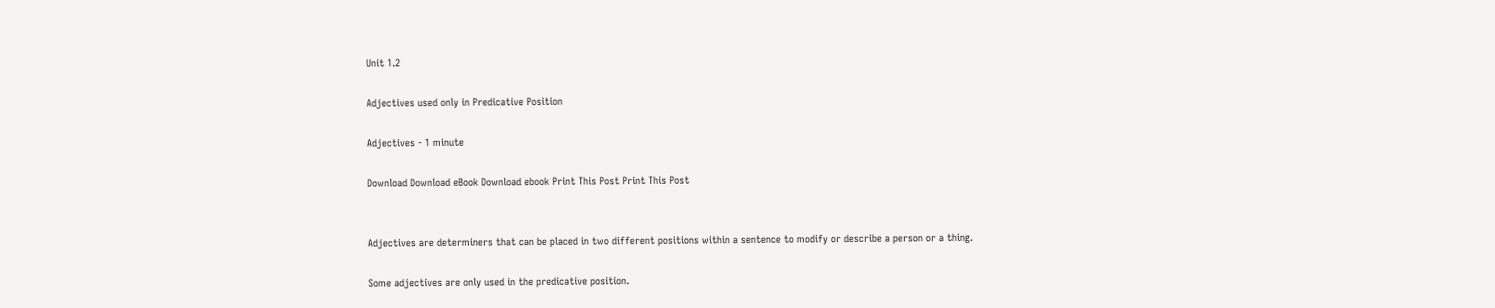Unit 1.2

Adjectives used only in Predicative Position

Adjectives - 1 minute

Download Download eBook Download ebook Print This Post Print This Post


Adjectives are determiners that can be placed in two different positions within a sentence to modify or describe a person or a thing.

Some adjectives are only used in the predicative position.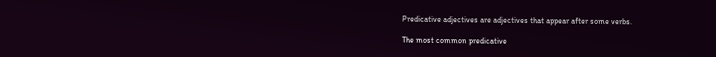Predicative adjectives are adjectives that appear after some verbs.

The most common predicative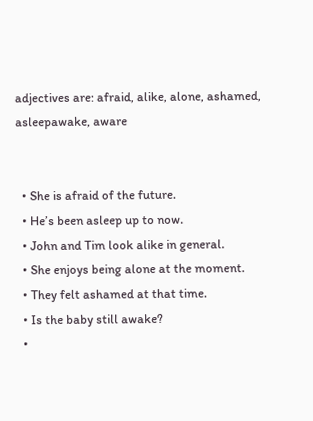adjectives are: afraid, alike, alone, ashamed, asleepawake, aware


  • She is afraid of the future.
  • He’s been asleep up to now.
  • John and Tim look alike in general.
  • She enjoys being alone at the moment.
  • They felt ashamed at that time.
  • Is the baby still awake?
  •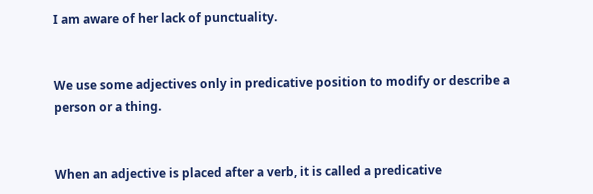I am aware of her lack of punctuality.


We use some adjectives only in predicative position to modify or describe a person or a thing.


When an adjective is placed after a verb, it is called a predicative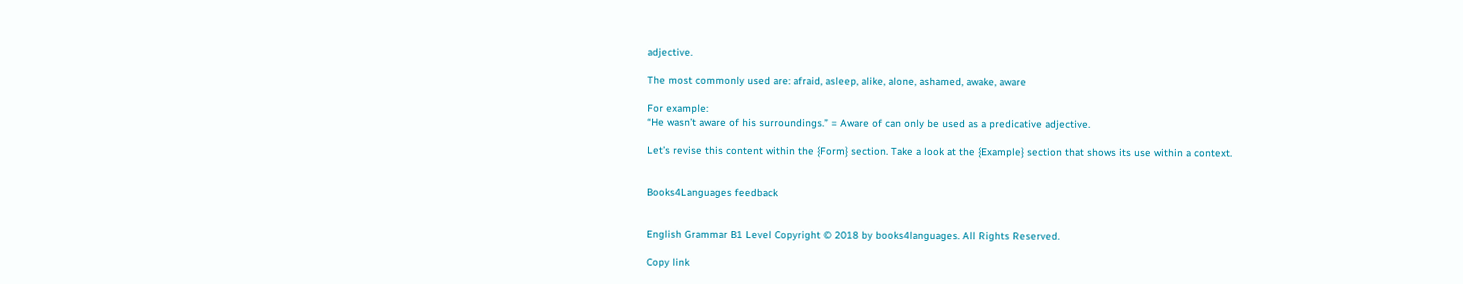adjective.

The most commonly used are: afraid, asleep, alike, alone, ashamed, awake, aware

For example:
“He wasn’t aware of his surroundings.” = Aware of can only be used as a predicative adjective.

Let’s revise this content within the {Form} section. Take a look at the {Example} section that shows its use within a context.


Books4Languages feedback


English Grammar B1 Level Copyright © 2018 by books4languages. All Rights Reserved.

Copy link